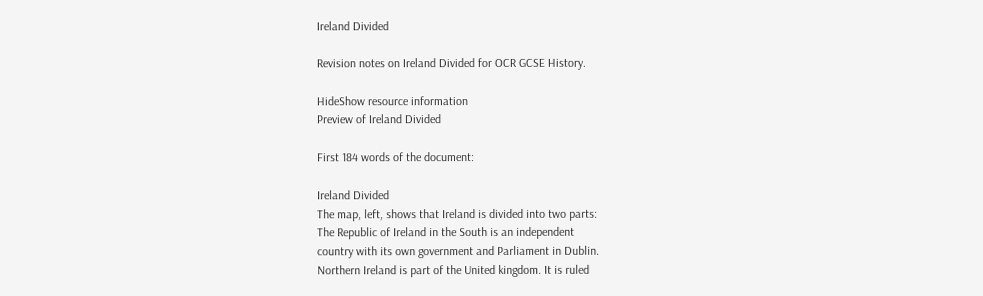Ireland Divided

Revision notes on Ireland Divided for OCR GCSE History.

HideShow resource information
Preview of Ireland Divided

First 184 words of the document:

Ireland Divided
The map, left, shows that Ireland is divided into two parts:
The Republic of Ireland in the South is an independent
country with its own government and Parliament in Dublin.
Northern Ireland is part of the United kingdom. It is ruled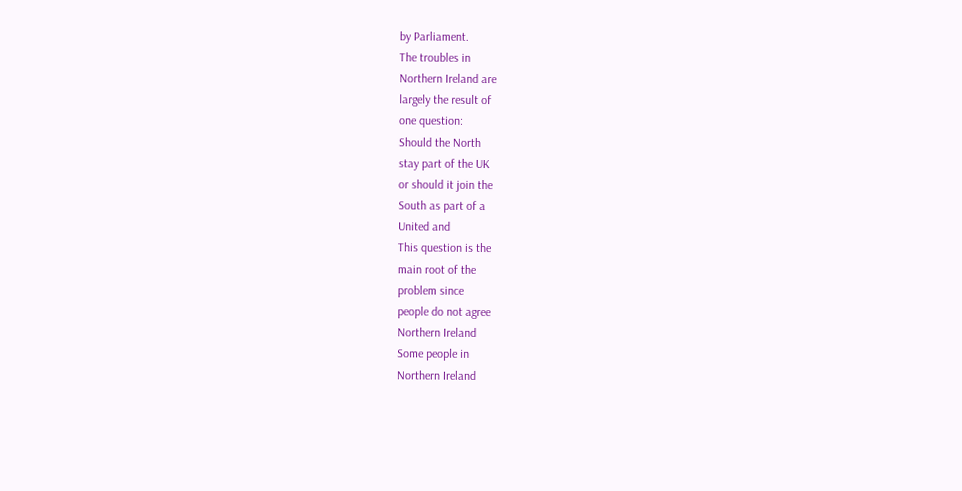by Parliament.
The troubles in
Northern Ireland are
largely the result of
one question:
Should the North
stay part of the UK
or should it join the
South as part of a
United and
This question is the
main root of the
problem since
people do not agree
Northern Ireland
Some people in
Northern Ireland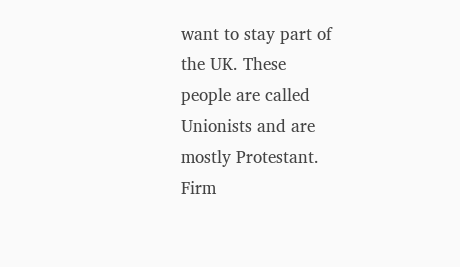want to stay part of
the UK. These
people are called
Unionists and are
mostly Protestant.
Firm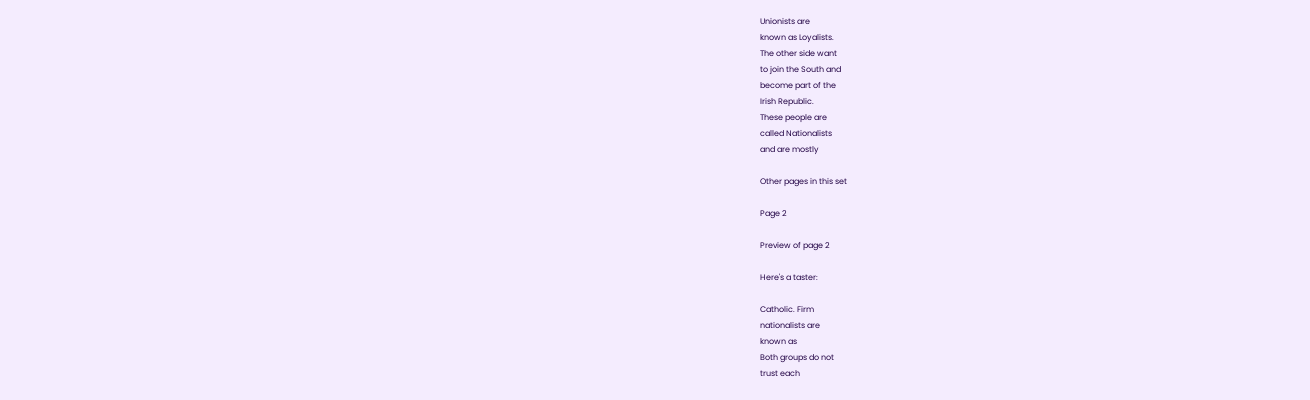Unionists are
known as Loyalists.
The other side want
to join the South and
become part of the
Irish Republic.
These people are
called Nationalists
and are mostly

Other pages in this set

Page 2

Preview of page 2

Here's a taster:

Catholic. Firm
nationalists are
known as
Both groups do not
trust each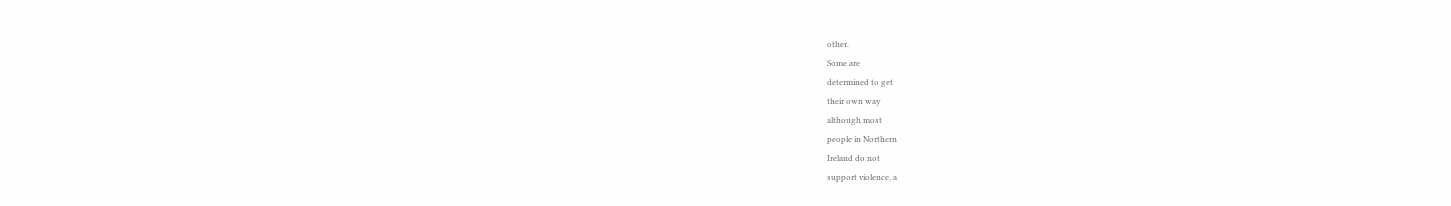other.
Some are
determined to get
their own way
although most
people in Northern
Ireland do not
support violence, a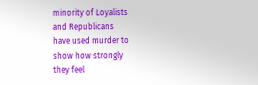minority of Loyalists
and Republicans
have used murder to
show how strongly
they feel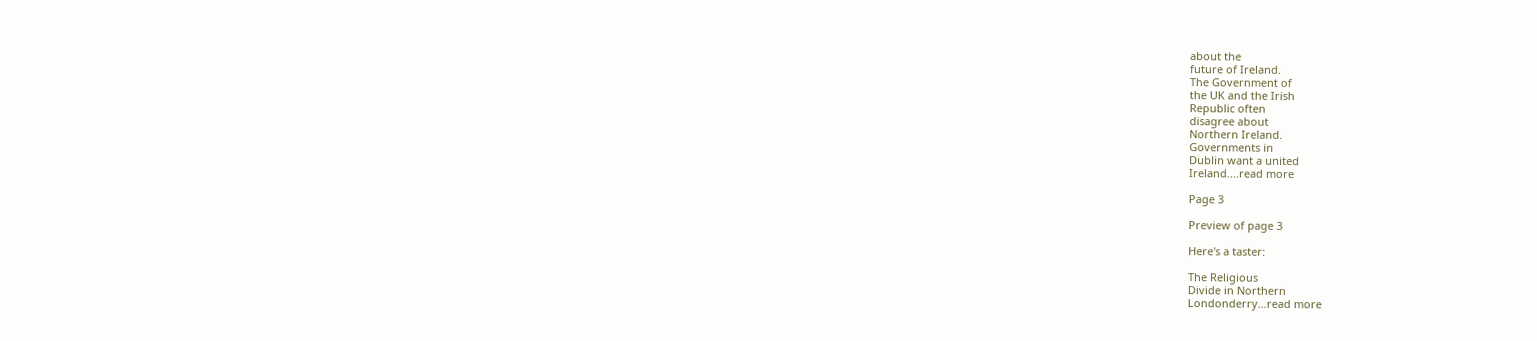about the
future of Ireland.
The Government of
the UK and the Irish
Republic often
disagree about
Northern Ireland.
Governments in
Dublin want a united
Ireland.…read more

Page 3

Preview of page 3

Here's a taster:

The Religious
Divide in Northern
Londonderry…read more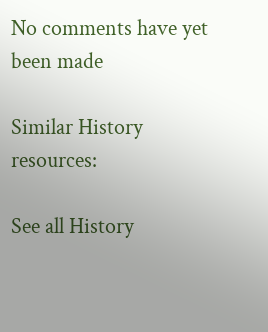No comments have yet been made

Similar History resources:

See all History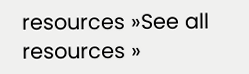resources »See all resources »